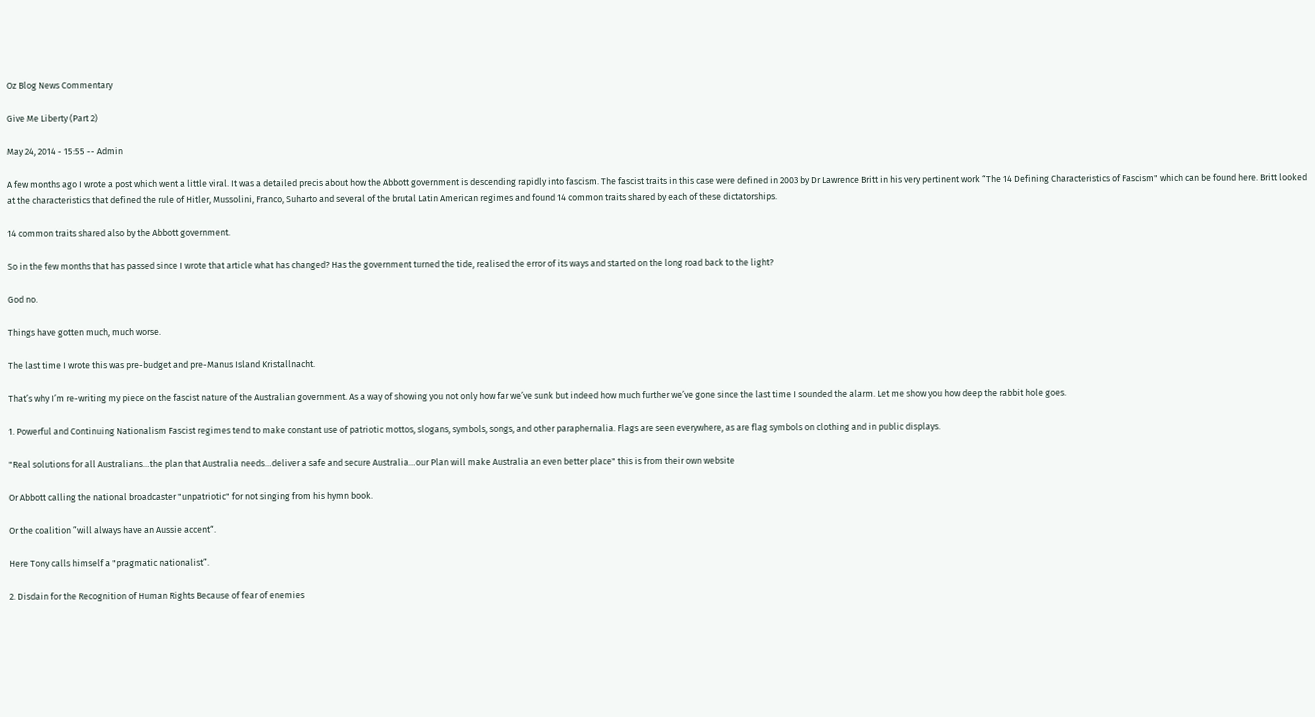Oz Blog News Commentary

Give Me Liberty (Part 2)

May 24, 2014 - 15:55 -- Admin

A few months ago I wrote a post which went a little viral. It was a detailed precis about how the Abbott government is descending rapidly into fascism. The fascist traits in this case were defined in 2003 by Dr Lawrence Britt in his very pertinent work “The 14 Defining Characteristics of Fascism" which can be found here. Britt looked at the characteristics that defined the rule of Hitler, Mussolini, Franco, Suharto and several of the brutal Latin American regimes and found 14 common traits shared by each of these dictatorships.

14 common traits shared also by the Abbott government.

So in the few months that has passed since I wrote that article what has changed? Has the government turned the tide, realised the error of its ways and started on the long road back to the light?

God no.

Things have gotten much, much worse.

The last time I wrote this was pre-budget and pre-Manus Island Kristallnacht.

That’s why I’m re-writing my piece on the fascist nature of the Australian government. As a way of showing you not only how far we’ve sunk but indeed how much further we’ve gone since the last time I sounded the alarm. Let me show you how deep the rabbit hole goes.

1. Powerful and Continuing Nationalism Fascist regimes tend to make constant use of patriotic mottos, slogans, symbols, songs, and other paraphernalia. Flags are seen everywhere, as are flag symbols on clothing and in public displays.

"Real solutions for all Australians…the plan that Australia needs…deliver a safe and secure Australia…our Plan will make Australia an even better place" this is from their own website

Or Abbott calling the national broadcaster "unpatriotic" for not singing from his hymn book.

Or the coalition ”will always have an Aussie accent“.

Here Tony calls himself a "pragmatic nationalist”.

2. Disdain for the Recognition of Human Rights Because of fear of enemies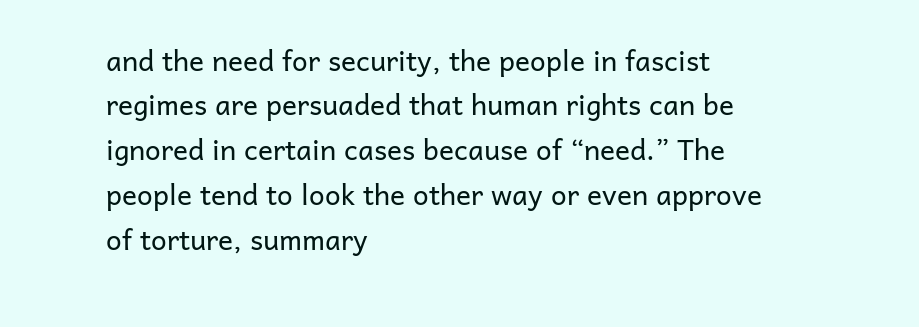and the need for security, the people in fascist regimes are persuaded that human rights can be ignored in certain cases because of “need.” The people tend to look the other way or even approve of torture, summary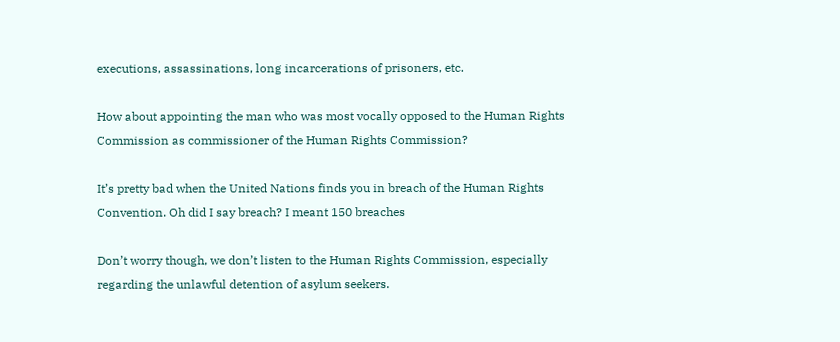executions, assassinations, long incarcerations of prisoners, etc.

How about appointing the man who was most vocally opposed to the Human Rights Commission as commissioner of the Human Rights Commission?

It’s pretty bad when the United Nations finds you in breach of the Human Rights Convention. Oh did I say breach? I meant 150 breaches

Don’t worry though, we don’t listen to the Human Rights Commission, especially regarding the unlawful detention of asylum seekers.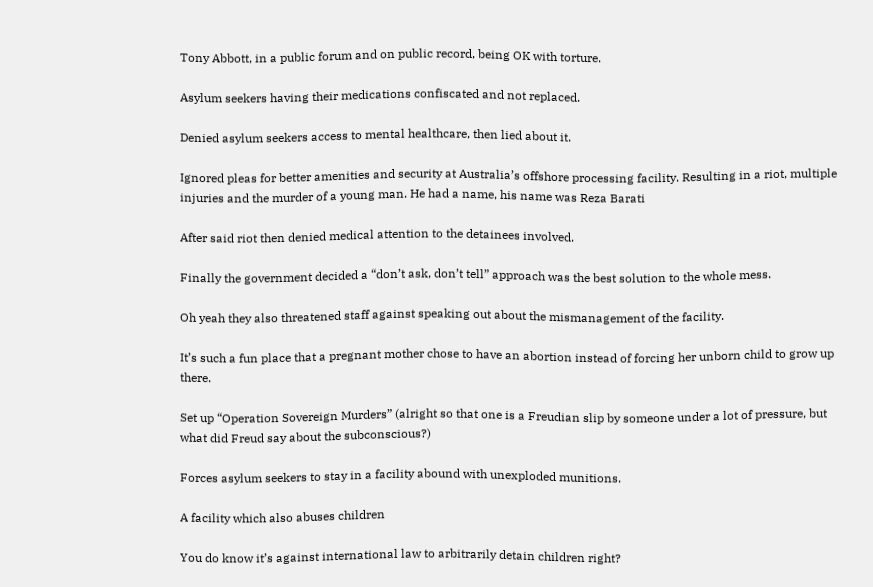Tony Abbott, in a public forum and on public record, being OK with torture.

Asylum seekers having their medications confiscated and not replaced.

Denied asylum seekers access to mental healthcare, then lied about it.

Ignored pleas for better amenities and security at Australia’s offshore processing facility. Resulting in a riot, multiple injuries and the murder of a young man. He had a name, his name was Reza Barati

After said riot then denied medical attention to the detainees involved.

Finally the government decided a “don’t ask, don’t tell” approach was the best solution to the whole mess.

Oh yeah they also threatened staff against speaking out about the mismanagement of the facility.

It’s such a fun place that a pregnant mother chose to have an abortion instead of forcing her unborn child to grow up there.

Set up “Operation Sovereign Murders” (alright so that one is a Freudian slip by someone under a lot of pressure, but what did Freud say about the subconscious?)

Forces asylum seekers to stay in a facility abound with unexploded munitions.

A facility which also abuses children

You do know it’s against international law to arbitrarily detain children right?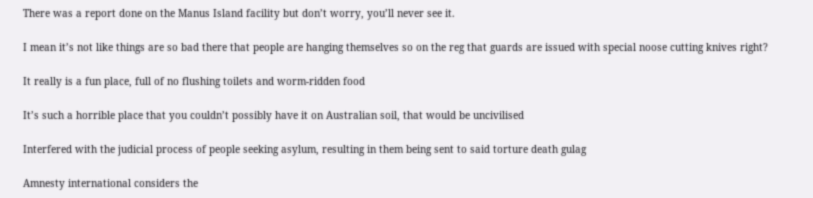There was a report done on the Manus Island facility but don’t worry, you’ll never see it.

I mean it’s not like things are so bad there that people are hanging themselves so on the reg that guards are issued with special noose cutting knives right?

It really is a fun place, full of no flushing toilets and worm-ridden food

It’s such a horrible place that you couldn’t possibly have it on Australian soil, that would be uncivilised

Interfered with the judicial process of people seeking asylum, resulting in them being sent to said torture death gulag

Amnesty international considers the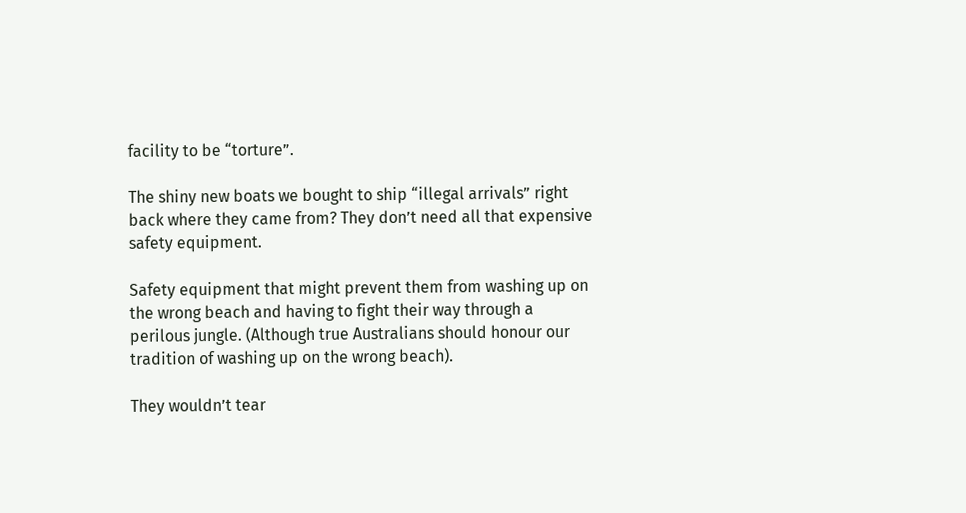facility to be “torture”.

The shiny new boats we bought to ship “illegal arrivals” right back where they came from? They don’t need all that expensive safety equipment.

Safety equipment that might prevent them from washing up on the wrong beach and having to fight their way through a perilous jungle. (Although true Australians should honour our tradition of washing up on the wrong beach).

They wouldn’t tear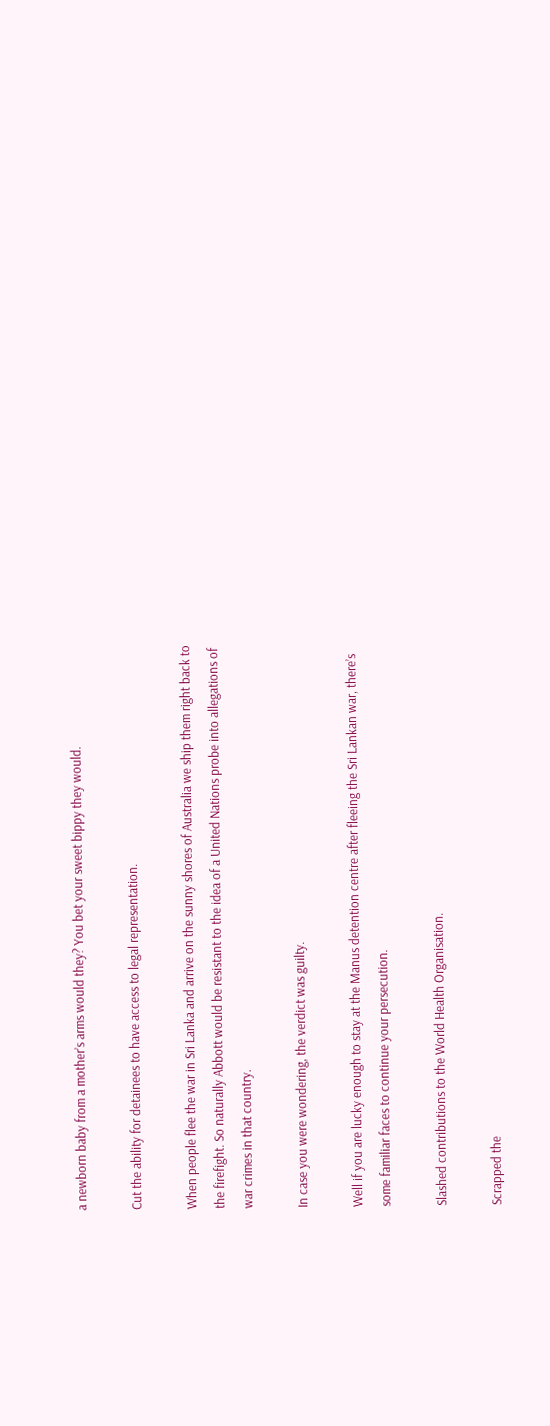a newborn baby from a mother’s arms would they? You bet your sweet bippy they would.

Cut the ability for detainees to have access to legal representation.

When people flee the war in Sri Lanka and arrive on the sunny shores of Australia we ship them right back to the firefight. So naturally Abbott would be resistant to the idea of a United Nations probe into allegations of war crimes in that country.

In case you were wondering, the verdict was guilty.

Well if you are lucky enough to stay at the Manus detention centre after fleeing the Sri Lankan war, there’s some familiar faces to continue your persecution.

Slashed contributions to the World Health Organisation.

Scrapped the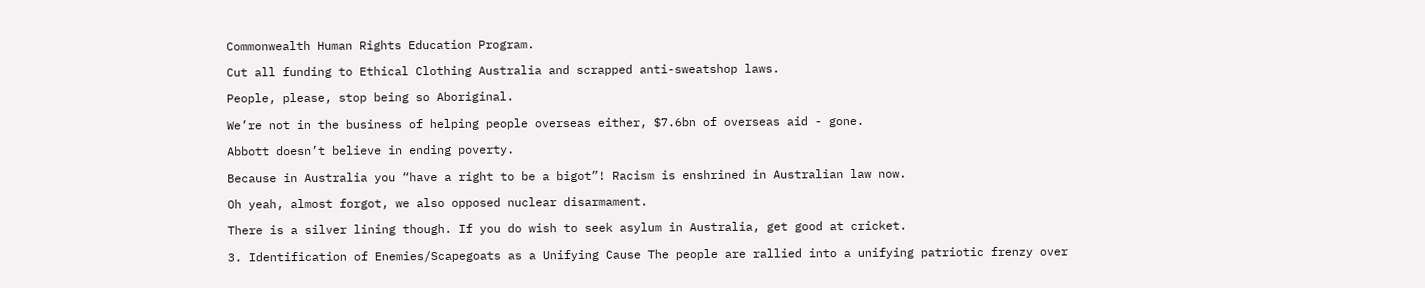Commonwealth Human Rights Education Program.

Cut all funding to Ethical Clothing Australia and scrapped anti-sweatshop laws.

People, please, stop being so Aboriginal.

We’re not in the business of helping people overseas either, $7.6bn of overseas aid - gone.

Abbott doesn’t believe in ending poverty.

Because in Australia you “have a right to be a bigot”! Racism is enshrined in Australian law now.

Oh yeah, almost forgot, we also opposed nuclear disarmament.

There is a silver lining though. If you do wish to seek asylum in Australia, get good at cricket.

3. Identification of Enemies/Scapegoats as a Unifying Cause The people are rallied into a unifying patriotic frenzy over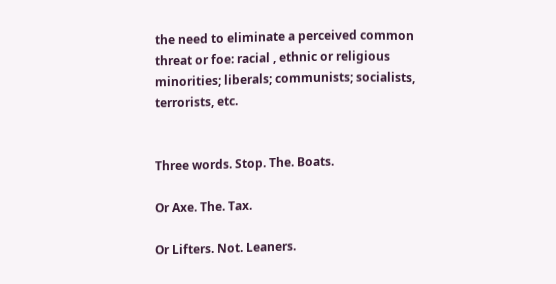the need to eliminate a perceived common threat or foe: racial , ethnic or religious minorities; liberals; communists; socialists, terrorists, etc.


Three words. Stop. The. Boats.

Or Axe. The. Tax.

Or Lifters. Not. Leaners.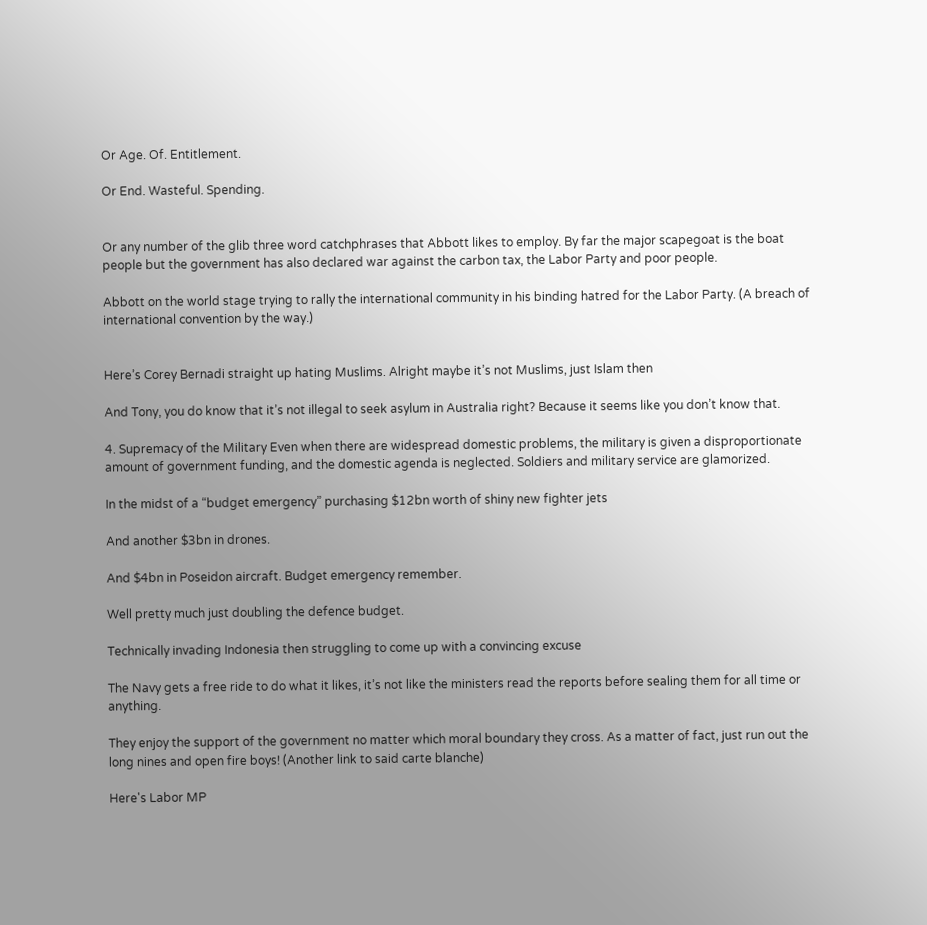Or Age. Of. Entitlement.

Or End. Wasteful. Spending.


Or any number of the glib three word catchphrases that Abbott likes to employ. By far the major scapegoat is the boat people but the government has also declared war against the carbon tax, the Labor Party and poor people.

Abbott on the world stage trying to rally the international community in his binding hatred for the Labor Party. (A breach of international convention by the way.)


Here’s Corey Bernadi straight up hating Muslims. Alright maybe it’s not Muslims, just Islam then

And Tony, you do know that it’s not illegal to seek asylum in Australia right? Because it seems like you don’t know that.

4. Supremacy of the Military Even when there are widespread domestic problems, the military is given a disproportionate amount of government funding, and the domestic agenda is neglected. Soldiers and military service are glamorized.

In the midst of a “budget emergency” purchasing $12bn worth of shiny new fighter jets

And another $3bn in drones.

And $4bn in Poseidon aircraft. Budget emergency remember.

Well pretty much just doubling the defence budget.

Technically invading Indonesia then struggling to come up with a convincing excuse

The Navy gets a free ride to do what it likes, it’s not like the ministers read the reports before sealing them for all time or anything.

They enjoy the support of the government no matter which moral boundary they cross. As a matter of fact, just run out the long nines and open fire boys! (Another link to said carte blanche)

Here's Labor MP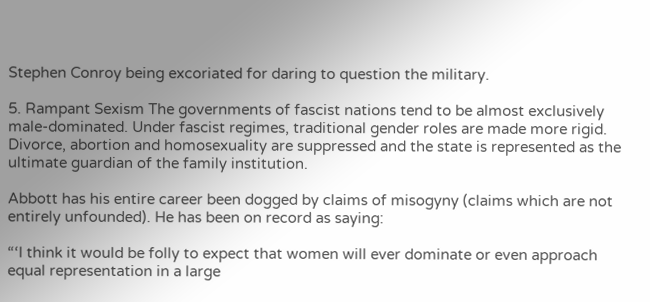Stephen Conroy being excoriated for daring to question the military.

5. Rampant Sexism The governments of fascist nations tend to be almost exclusively male-dominated. Under fascist regimes, traditional gender roles are made more rigid. Divorce, abortion and homosexuality are suppressed and the state is represented as the ultimate guardian of the family institution.

Abbott has his entire career been dogged by claims of misogyny (claims which are not entirely unfounded). He has been on record as saying:

“‘I think it would be folly to expect that women will ever dominate or even approach equal representation in a large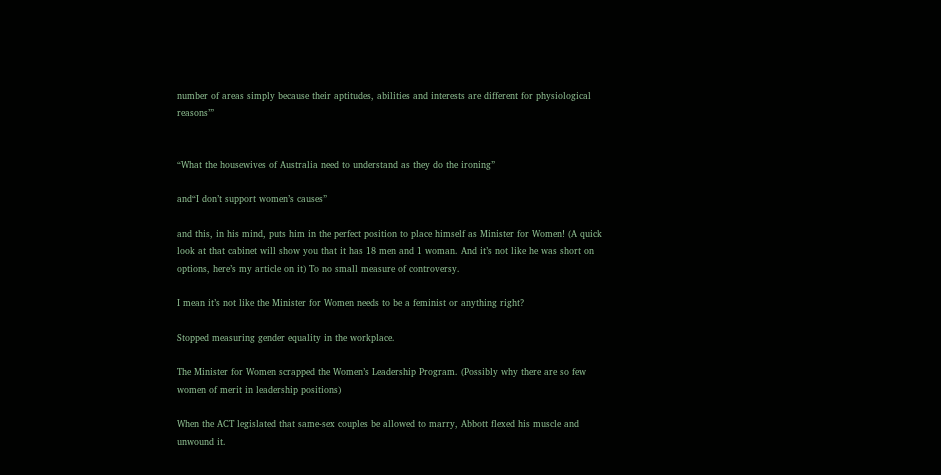number of areas simply because their aptitudes, abilities and interests are different for physiological reasons’”


“What the housewives of Australia need to understand as they do the ironing”

and“I don’t support women’s causes”

and this, in his mind, puts him in the perfect position to place himself as Minister for Women! (A quick look at that cabinet will show you that it has 18 men and 1 woman. And it’s not like he was short on options, here’s my article on it) To no small measure of controversy.

I mean it’s not like the Minister for Women needs to be a feminist or anything right?

Stopped measuring gender equality in the workplace.

The Minister for Women scrapped the Women’s Leadership Program. (Possibly why there are so few women of merit in leadership positions)

When the ACT legislated that same-sex couples be allowed to marry, Abbott flexed his muscle and unwound it.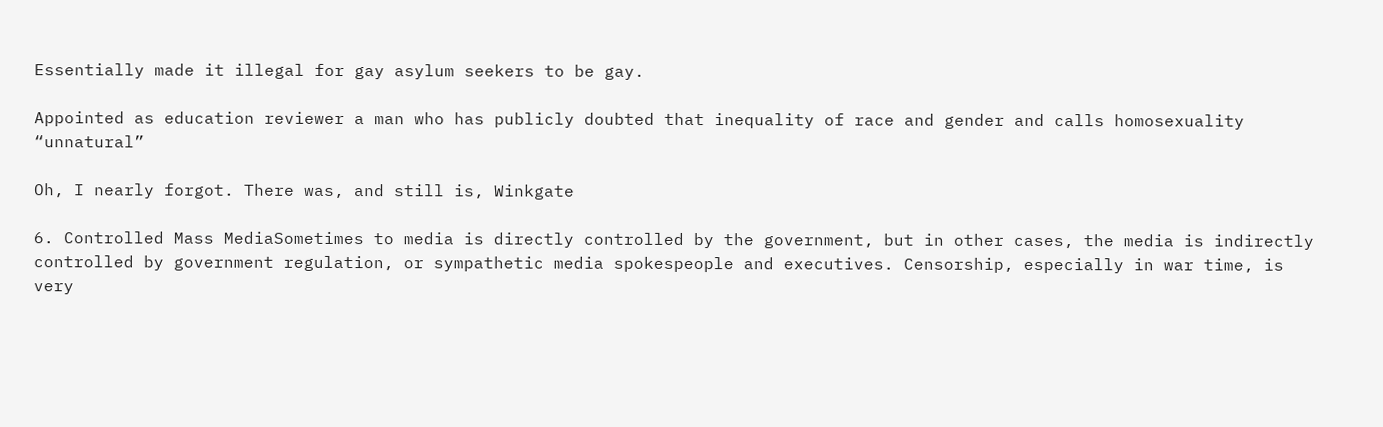Essentially made it illegal for gay asylum seekers to be gay.

Appointed as education reviewer a man who has publicly doubted that inequality of race and gender and calls homosexuality “unnatural”

Oh, I nearly forgot. There was, and still is, Winkgate

6. Controlled Mass MediaSometimes to media is directly controlled by the government, but in other cases, the media is indirectly controlled by government regulation, or sympathetic media spokespeople and executives. Censorship, especially in war time, is very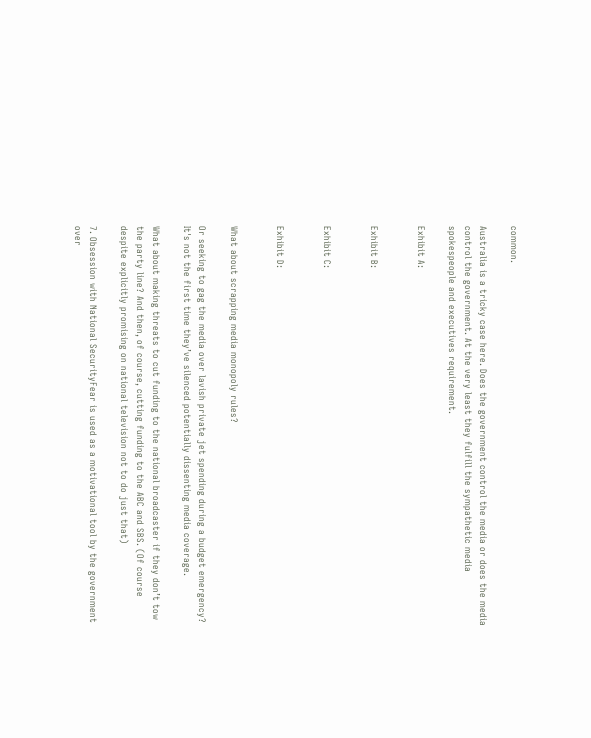common.

Australia is a tricky case here. Does the government control the media or does the media control the government. At the very least they fulfill the sympathetic media spokespeople and executives requirement.

Exhibit A:


Exhibit B:


Exhibit C:


Exhibit D:


What about scrapping media monopoly rules?

Or seeking to gag the media over lavish private jet spending during a budget emergency? It's not the first time they’ve silenced potentially dissenting media coverage.

What about making threats to cut funding to the national broadcaster if they don’t tow the party line? And then, of course, cutting funding to the ABC and SBS. (Of course despite explicitly promising on national television not to do just that)

7. Obsession with National SecurityFear is used as a motivational tool by the government over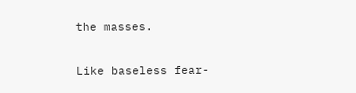the masses.

Like baseless fear-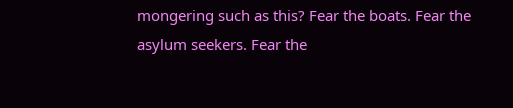mongering such as this? Fear the boats. Fear the asylum seekers. Fear the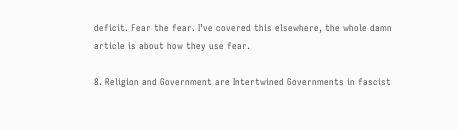deficit. Fear the fear. I’ve covered this elsewhere, the whole damn article is about how they use fear.

8. Religion and Government are Intertwined Governments in fascist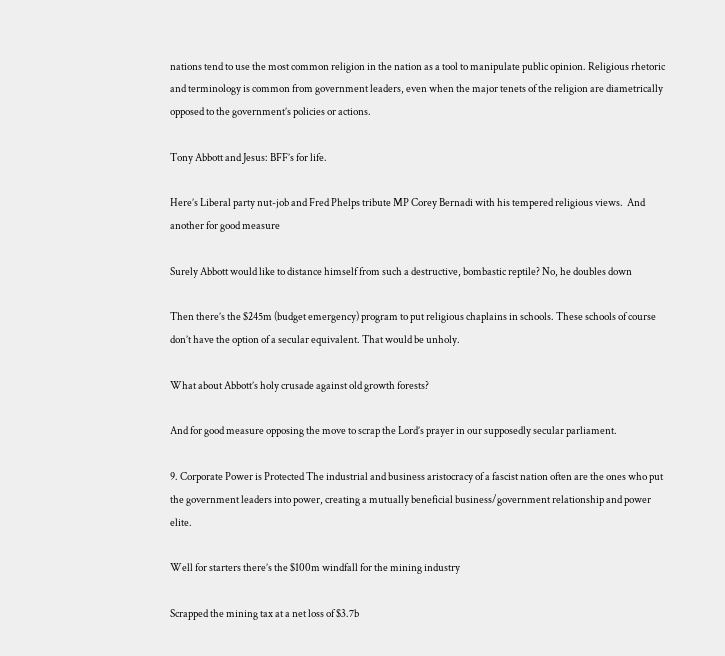nations tend to use the most common religion in the nation as a tool to manipulate public opinion. Religious rhetoric and terminology is common from government leaders, even when the major tenets of the religion are diametrically opposed to the government’s policies or actions.

Tony Abbott and Jesus: BFF’s for life.

Here’s Liberal party nut-job and Fred Phelps tribute MP Corey Bernadi with his tempered religious views.  And another for good measure

Surely Abbott would like to distance himself from such a destructive, bombastic reptile? No, he doubles down

Then there’s the $245m (budget emergency) program to put religious chaplains in schools. These schools of course don’t have the option of a secular equivalent. That would be unholy.

What about Abbott’s holy crusade against old growth forests?

And for good measure opposing the move to scrap the Lord’s prayer in our supposedly secular parliament.

9. Corporate Power is Protected The industrial and business aristocracy of a fascist nation often are the ones who put the government leaders into power, creating a mutually beneficial business/government relationship and power elite.

Well for starters there’s the $100m windfall for the mining industry

Scrapped the mining tax at a net loss of $3.7b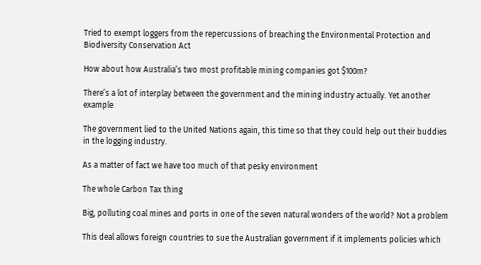Tried to exempt loggers from the repercussions of breaching the Environmental Protection and Biodiversity Conservation Act

How about how Australia’s two most profitable mining companies got $100m?

There’s a lot of interplay between the government and the mining industry actually. Yet another example

The government lied to the United Nations again, this time so that they could help out their buddies in the logging industry.

As a matter of fact we have too much of that pesky environment

The whole Carbon Tax thing

Big, polluting coal mines and ports in one of the seven natural wonders of the world? Not a problem

This deal allows foreign countries to sue the Australian government if it implements policies which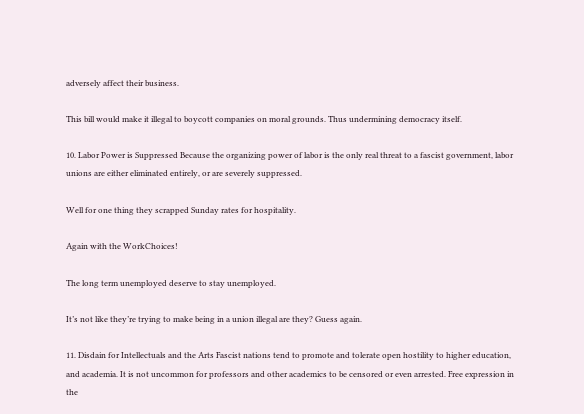adversely affect their business.

This bill would make it illegal to boycott companies on moral grounds. Thus undermining democracy itself.

10. Labor Power is Suppressed Because the organizing power of labor is the only real threat to a fascist government, labor unions are either eliminated entirely, or are severely suppressed.

Well for one thing they scrapped Sunday rates for hospitality.

Again with the WorkChoices!

The long term unemployed deserve to stay unemployed.

It’s not like they’re trying to make being in a union illegal are they? Guess again.

11. Disdain for Intellectuals and the Arts Fascist nations tend to promote and tolerate open hostility to higher education, and academia. It is not uncommon for professors and other academics to be censored or even arrested. Free expression in the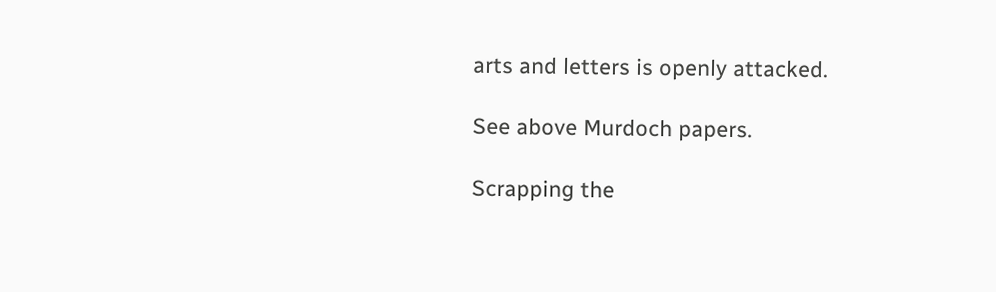arts and letters is openly attacked.

See above Murdoch papers.

Scrapping the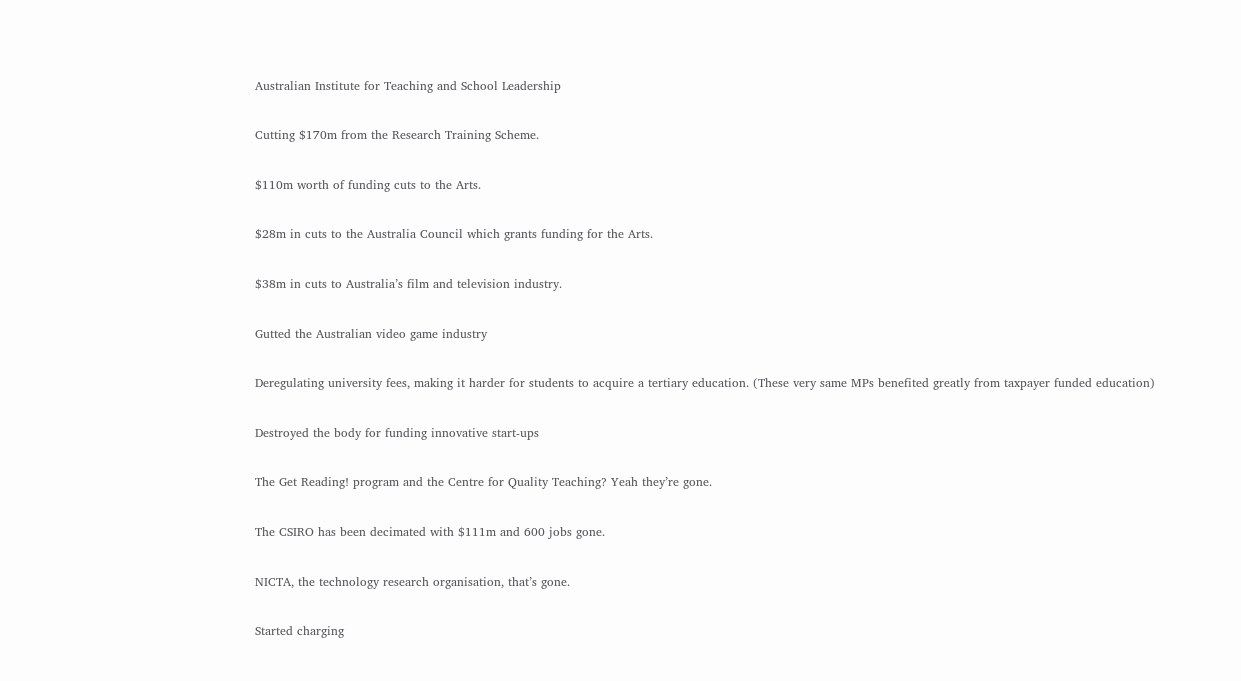Australian Institute for Teaching and School Leadership

Cutting $170m from the Research Training Scheme.

$110m worth of funding cuts to the Arts.

$28m in cuts to the Australia Council which grants funding for the Arts.

$38m in cuts to Australia’s film and television industry.

Gutted the Australian video game industry

Deregulating university fees, making it harder for students to acquire a tertiary education. (These very same MPs benefited greatly from taxpayer funded education)

Destroyed the body for funding innovative start-ups

The Get Reading! program and the Centre for Quality Teaching? Yeah they’re gone.

The CSIRO has been decimated with $111m and 600 jobs gone.

NICTA, the technology research organisation, that’s gone.

Started charging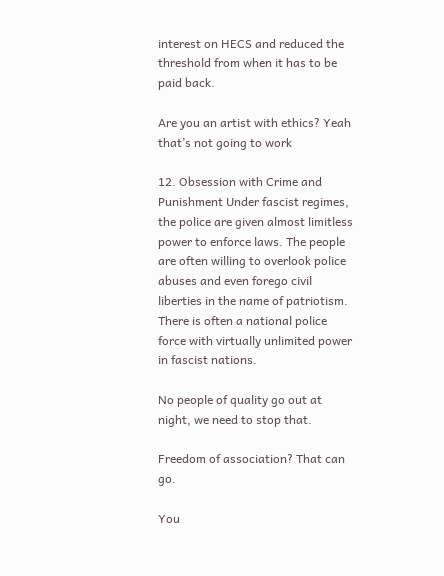interest on HECS and reduced the threshold from when it has to be paid back.

Are you an artist with ethics? Yeah that’s not going to work

12. Obsession with Crime and Punishment Under fascist regimes, the police are given almost limitless power to enforce laws. The people are often willing to overlook police abuses and even forego civil liberties in the name of patriotism. There is often a national police force with virtually unlimited power in fascist nations.

No people of quality go out at night, we need to stop that.

Freedom of association? That can go.

You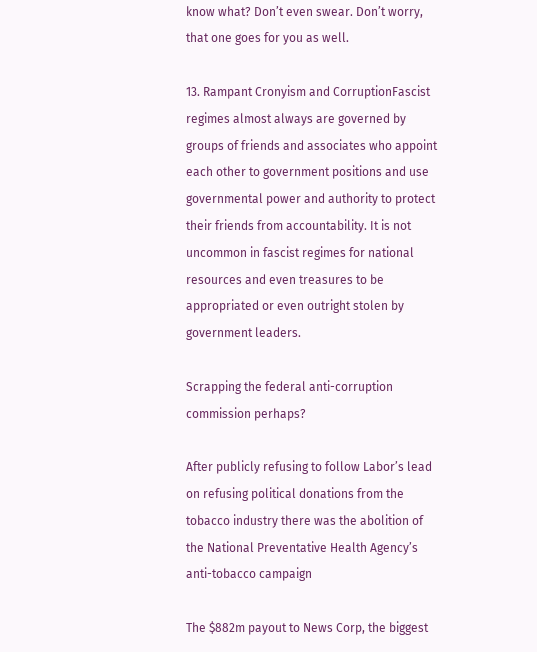know what? Don’t even swear. Don’t worry, that one goes for you as well.

13. Rampant Cronyism and CorruptionFascist regimes almost always are governed by groups of friends and associates who appoint each other to government positions and use governmental power and authority to protect their friends from accountability. It is not uncommon in fascist regimes for national resources and even treasures to be appropriated or even outright stolen by government leaders.

Scrapping the federal anti-corruption commission perhaps?

After publicly refusing to follow Labor’s lead on refusing political donations from the tobacco industry there was the abolition of the National Preventative Health Agency’s anti-tobacco campaign

The $882m payout to News Corp, the biggest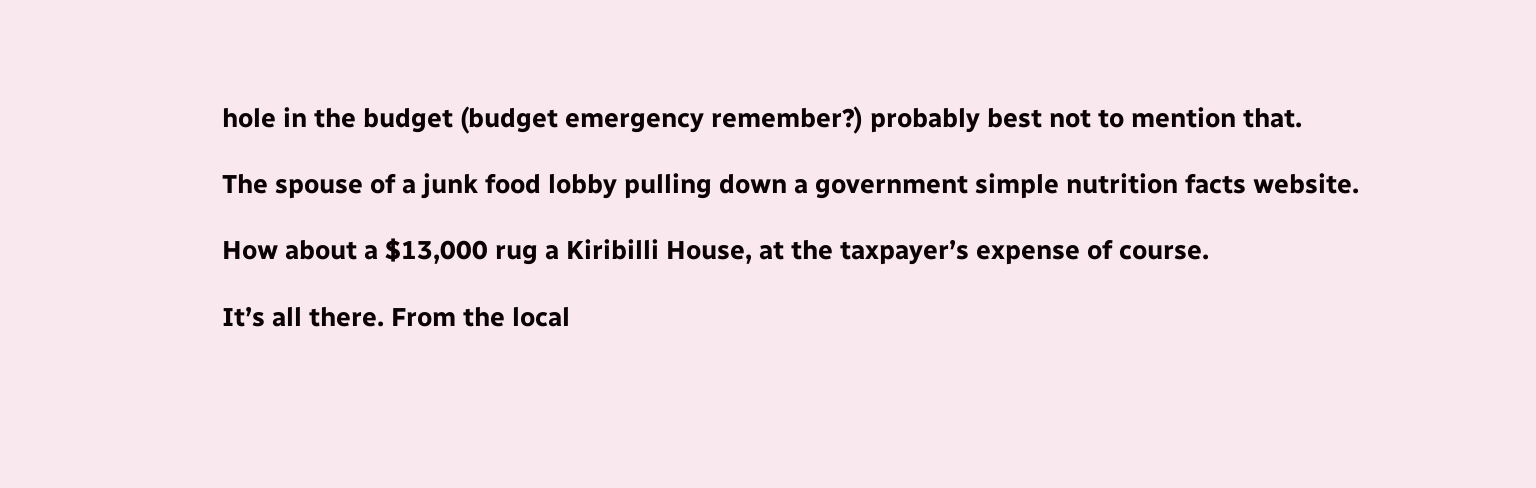hole in the budget (budget emergency remember?) probably best not to mention that.

The spouse of a junk food lobby pulling down a government simple nutrition facts website.

How about a $13,000 rug a Kiribilli House, at the taxpayer’s expense of course.

It’s all there. From the local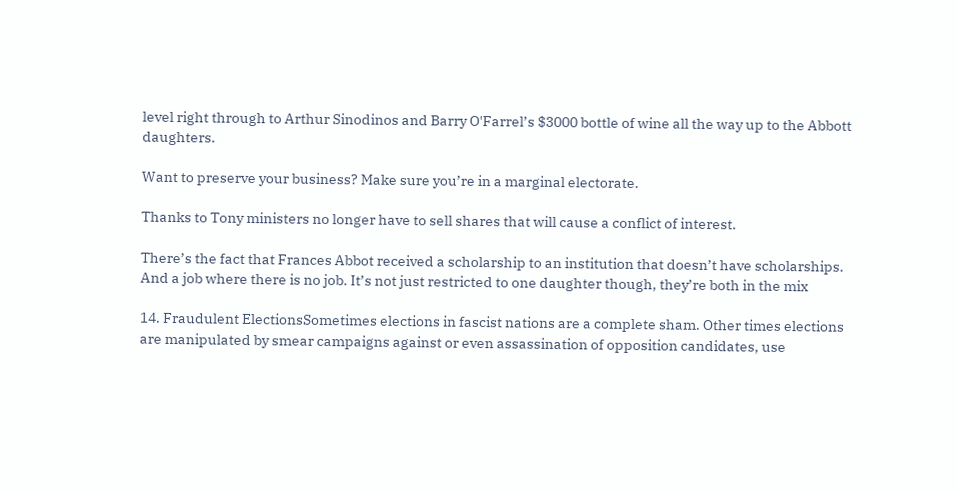level right through to Arthur Sinodinos and Barry O'Farrel’s $3000 bottle of wine all the way up to the Abbott daughters.

Want to preserve your business? Make sure you’re in a marginal electorate.

Thanks to Tony ministers no longer have to sell shares that will cause a conflict of interest.

There’s the fact that Frances Abbot received a scholarship to an institution that doesn’t have scholarships. And a job where there is no job. It’s not just restricted to one daughter though, they’re both in the mix

14. Fraudulent ElectionsSometimes elections in fascist nations are a complete sham. Other times elections are manipulated by smear campaigns against or even assassination of opposition candidates, use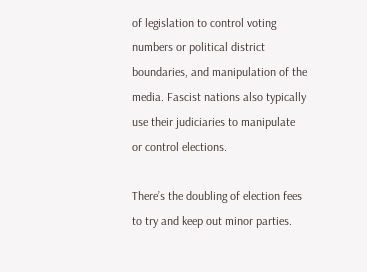of legislation to control voting numbers or political district boundaries, and manipulation of the media. Fascist nations also typically use their judiciaries to manipulate or control elections.

There’s the doubling of election fees to try and keep out minor parties.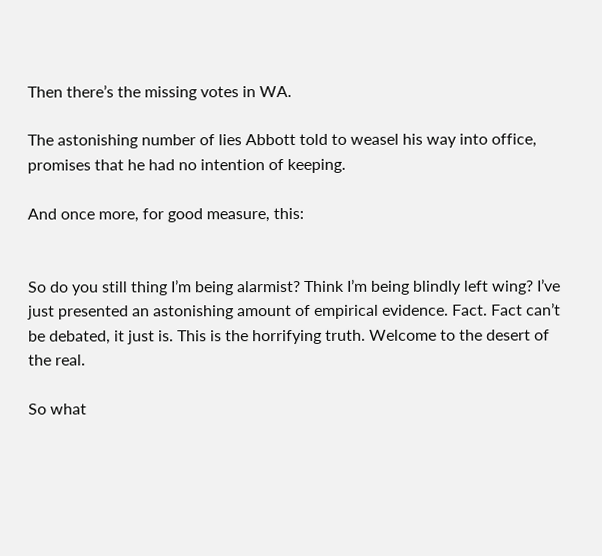Then there’s the missing votes in WA.

The astonishing number of lies Abbott told to weasel his way into office, promises that he had no intention of keeping.

And once more, for good measure, this:


So do you still thing I’m being alarmist? Think I’m being blindly left wing? I’ve just presented an astonishing amount of empirical evidence. Fact. Fact can’t be debated, it just is. This is the horrifying truth. Welcome to the desert of the real.

So what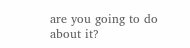are you going to do about it?